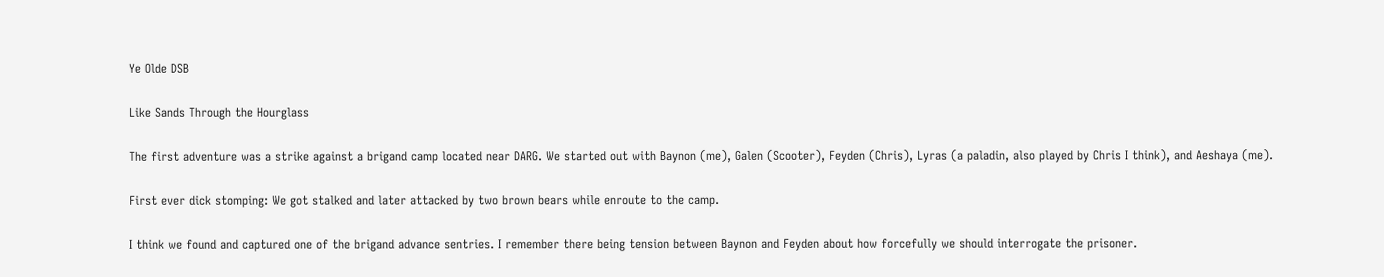Ye Olde DSB

Like Sands Through the Hourglass

The first adventure was a strike against a brigand camp located near DARG. We started out with Baynon (me), Galen (Scooter), Feyden (Chris), Lyras (a paladin, also played by Chris I think), and Aeshaya (me).

First ever dick stomping: We got stalked and later attacked by two brown bears while enroute to the camp.

I think we found and captured one of the brigand advance sentries. I remember there being tension between Baynon and Feyden about how forcefully we should interrogate the prisoner.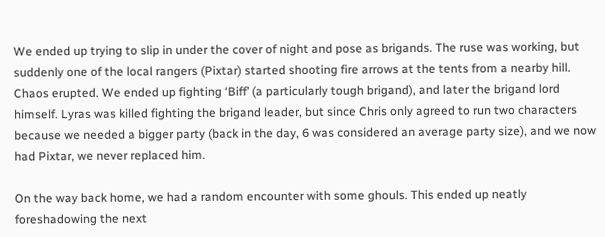We ended up trying to slip in under the cover of night and pose as brigands. The ruse was working, but suddenly one of the local rangers (Pixtar) started shooting fire arrows at the tents from a nearby hill. Chaos erupted. We ended up fighting ‘Biff’ (a particularly tough brigand), and later the brigand lord himself. Lyras was killed fighting the brigand leader, but since Chris only agreed to run two characters because we needed a bigger party (back in the day, 6 was considered an average party size), and we now had Pixtar, we never replaced him.

On the way back home, we had a random encounter with some ghouls. This ended up neatly foreshadowing the next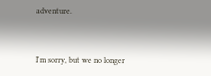adventure.


I'm sorry, but we no longer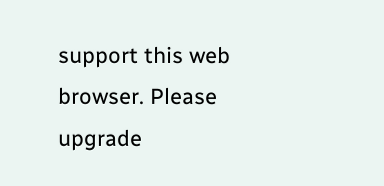support this web browser. Please upgrade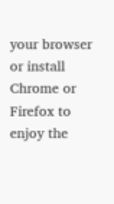your browser or install Chrome or Firefox to enjoy the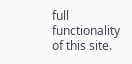full functionality of this site.